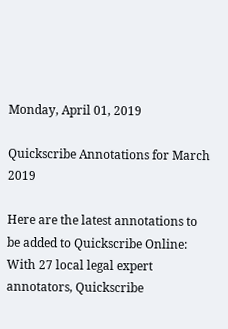Monday, April 01, 2019

Quickscribe Annotations for March 2019

Here are the latest annotations to be added to Quickscribe Online:
With 27 local legal expert annotators, Quickscribe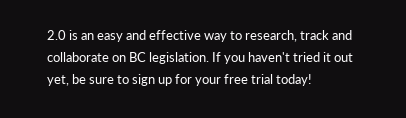2.0 is an easy and effective way to research, track and collaborate on BC legislation. If you haven't tried it out yet, be sure to sign up for your free trial today!